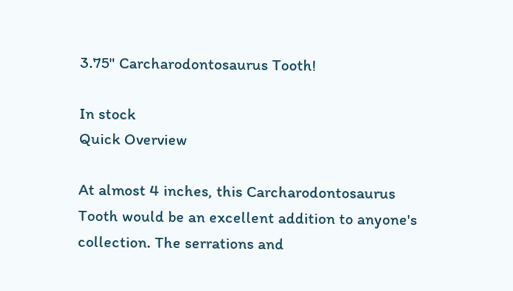3.75" Carcharodontosaurus Tooth!

In stock
Quick Overview

At almost 4 inches, this Carcharodontosaurus Tooth would be an excellent addition to anyone's collection. The serrations and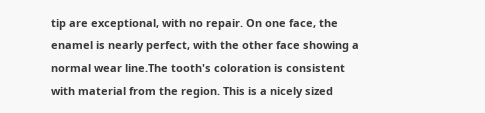tip are exceptional, with no repair. On one face, the enamel is nearly perfect, with the other face showing a normal wear line.The tooth's coloration is consistent with material from the region. This is a nicely sized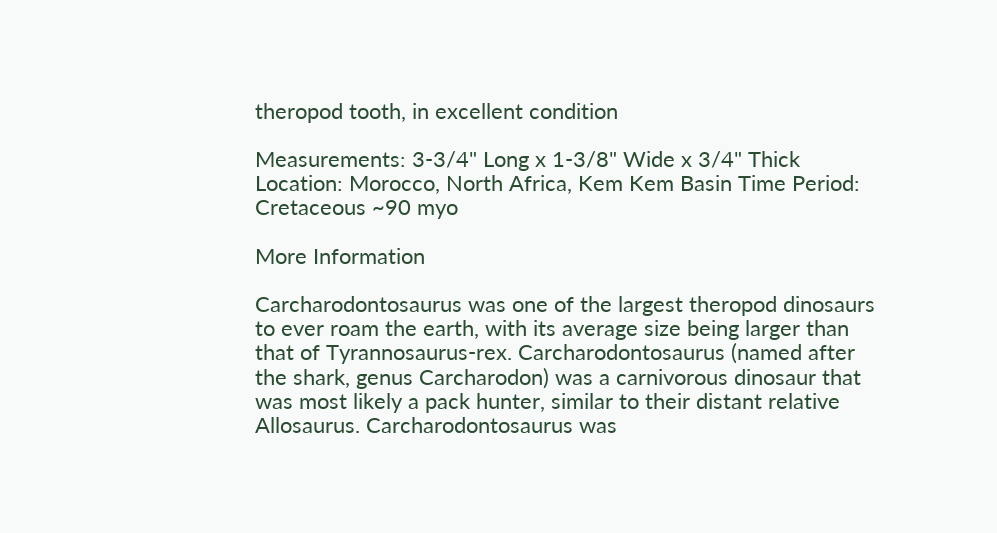theropod tooth, in excellent condition

Measurements: 3-3/4" Long x 1-3/8" Wide x 3/4" Thick Location: Morocco, North Africa, Kem Kem Basin Time Period: Cretaceous ~90 myo

More Information

Carcharodontosaurus was one of the largest theropod dinosaurs to ever roam the earth, with its average size being larger than that of Tyrannosaurus-rex. Carcharodontosaurus (named after the shark, genus Carcharodon) was a carnivorous dinosaur that was most likely a pack hunter, similar to their distant relative Allosaurus. Carcharodontosaurus was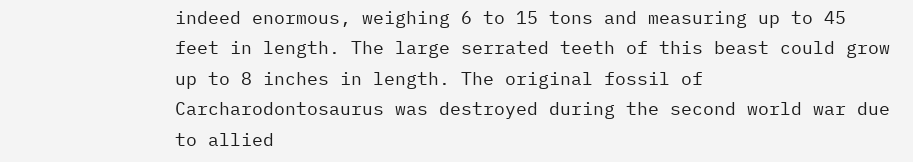indeed enormous, weighing 6 to 15 tons and measuring up to 45 feet in length. The large serrated teeth of this beast could grow up to 8 inches in length. The original fossil of Carcharodontosaurus was destroyed during the second world war due to allied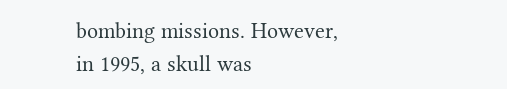bombing missions. However, in 1995, a skull was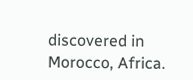discovered in Morocco, Africa.